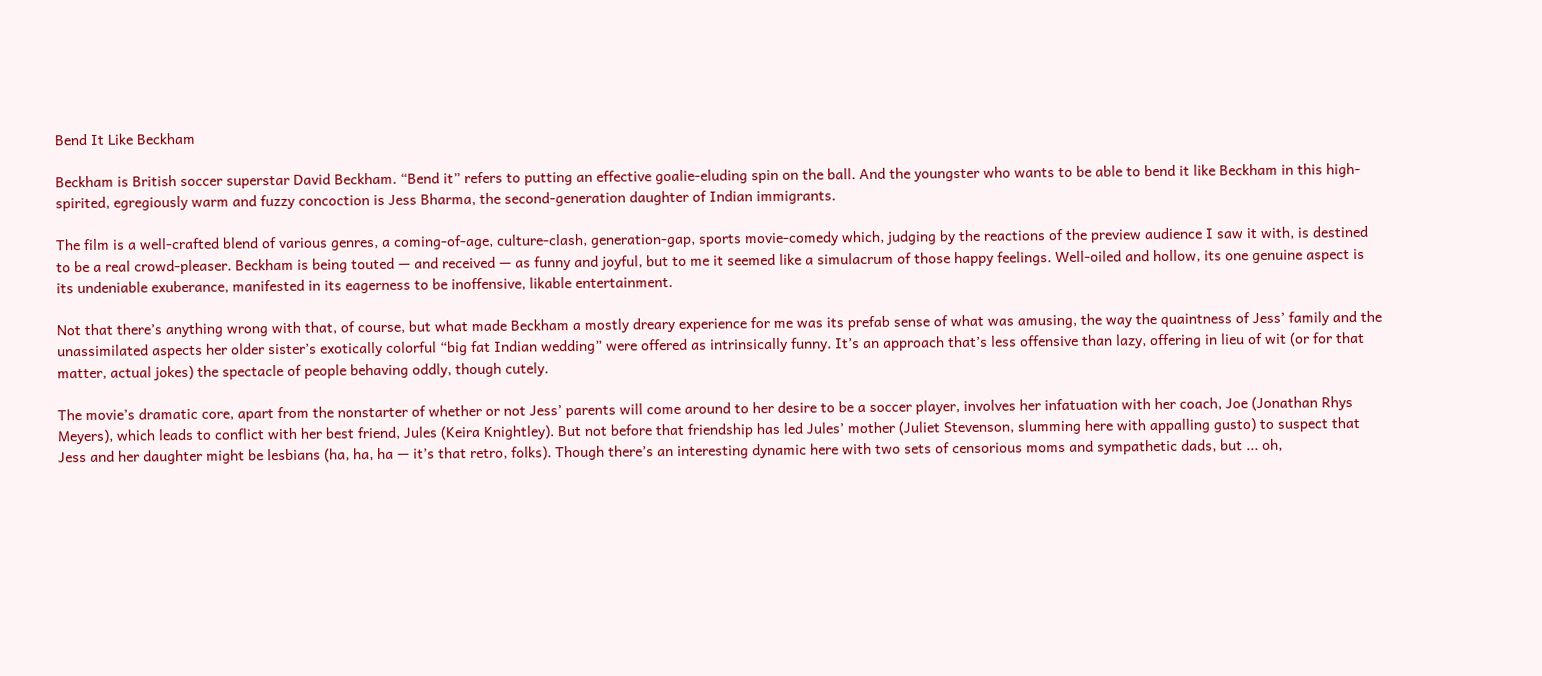Bend It Like Beckham

Beckham is British soccer superstar David Beckham. “Bend it” refers to putting an effective goalie-eluding spin on the ball. And the youngster who wants to be able to bend it like Beckham in this high-spirited, egregiously warm and fuzzy concoction is Jess Bharma, the second-generation daughter of Indian immigrants.

The film is a well-crafted blend of various genres, a coming-of-age, culture-clash, generation-gap, sports movie-comedy which, judging by the reactions of the preview audience I saw it with, is destined to be a real crowd-pleaser. Beckham is being touted — and received — as funny and joyful, but to me it seemed like a simulacrum of those happy feelings. Well-oiled and hollow, its one genuine aspect is its undeniable exuberance, manifested in its eagerness to be inoffensive, likable entertainment.

Not that there’s anything wrong with that, of course, but what made Beckham a mostly dreary experience for me was its prefab sense of what was amusing, the way the quaintness of Jess’ family and the unassimilated aspects her older sister’s exotically colorful “big fat Indian wedding” were offered as intrinsically funny. It’s an approach that’s less offensive than lazy, offering in lieu of wit (or for that matter, actual jokes) the spectacle of people behaving oddly, though cutely.

The movie’s dramatic core, apart from the nonstarter of whether or not Jess’ parents will come around to her desire to be a soccer player, involves her infatuation with her coach, Joe (Jonathan Rhys Meyers), which leads to conflict with her best friend, Jules (Keira Knightley). But not before that friendship has led Jules’ mother (Juliet Stevenson, slumming here with appalling gusto) to suspect that Jess and her daughter might be lesbians (ha, ha, ha — it’s that retro, folks). Though there’s an interesting dynamic here with two sets of censorious moms and sympathetic dads, but ... oh,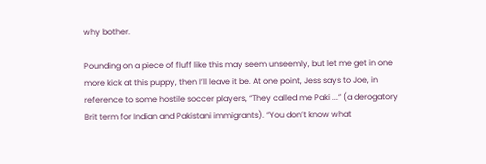why bother.

Pounding on a piece of fluff like this may seem unseemly, but let me get in one more kick at this puppy, then I’ll leave it be. At one point, Jess says to Joe, in reference to some hostile soccer players, “They called me Paki ...” (a derogatory Brit term for Indian and Pakistani immigrants). “You don’t know what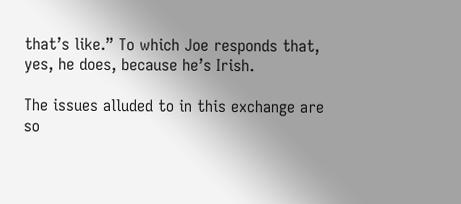that’s like.” To which Joe responds that, yes, he does, because he’s Irish.

The issues alluded to in this exchange are so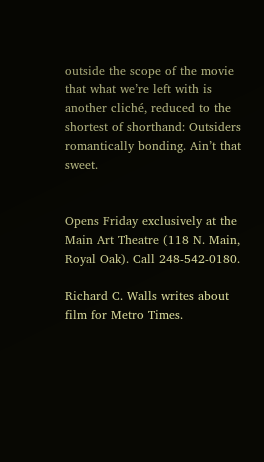outside the scope of the movie that what we’re left with is another cliché, reduced to the shortest of shorthand: Outsiders romantically bonding. Ain’t that sweet.


Opens Friday exclusively at the Main Art Theatre (118 N. Main, Royal Oak). Call 248-542-0180.

Richard C. Walls writes about film for Metro Times.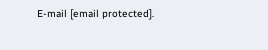E-mail [email protected].